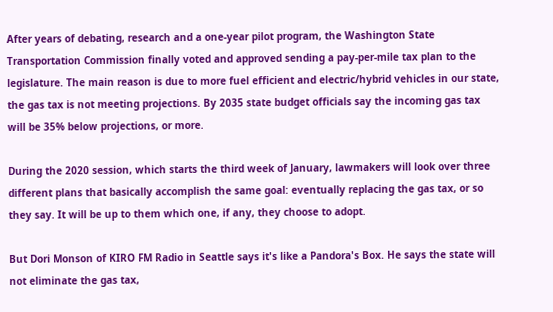After years of debating, research and a one-year pilot program, the Washington State Transportation Commission finally voted and approved sending a pay-per-mile tax plan to the legislature. The main reason is due to more fuel efficient and electric/hybrid vehicles in our state, the gas tax is not meeting projections. By 2035 state budget officials say the incoming gas tax will be 35% below projections, or more.

During the 2020 session, which starts the third week of January, lawmakers will look over three different plans that basically accomplish the same goal: eventually replacing the gas tax, or so they say. It will be up to them which one, if any, they choose to adopt.

But Dori Monson of KIRO FM Radio in Seattle says it's like a Pandora's Box. He says the state will not eliminate the gas tax,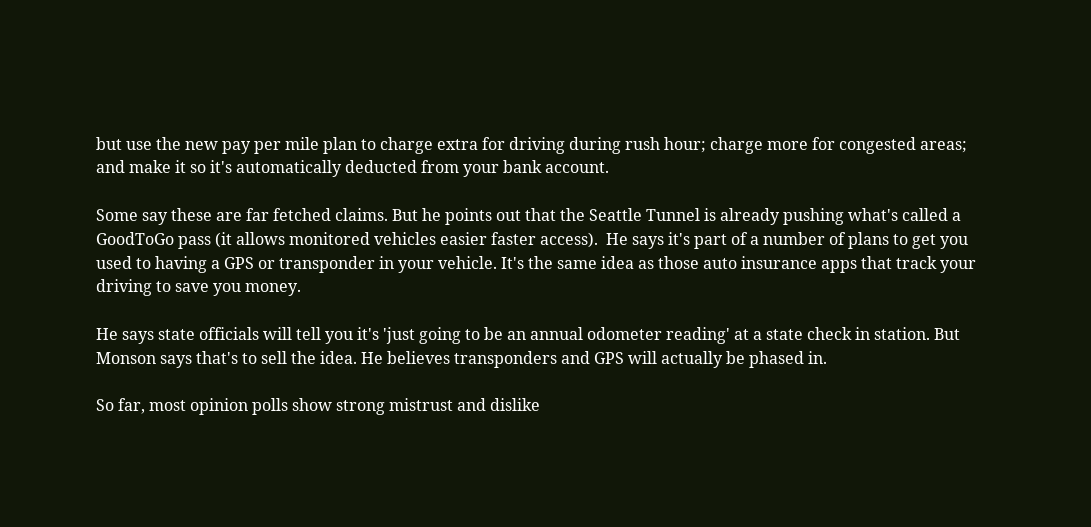but use the new pay per mile plan to charge extra for driving during rush hour; charge more for congested areas; and make it so it's automatically deducted from your bank account.

Some say these are far fetched claims. But he points out that the Seattle Tunnel is already pushing what's called a GoodToGo pass (it allows monitored vehicles easier faster access).  He says it's part of a number of plans to get you used to having a GPS or transponder in your vehicle. It's the same idea as those auto insurance apps that track your driving to save you money.

He says state officials will tell you it's 'just going to be an annual odometer reading' at a state check in station. But Monson says that's to sell the idea. He believes transponders and GPS will actually be phased in.

So far, most opinion polls show strong mistrust and dislike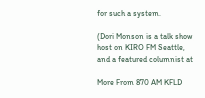for such a system.

(Dori Monson is a talk show host on KIRO FM Seattle, and a featured columnist at

More From 870 AM KFLD